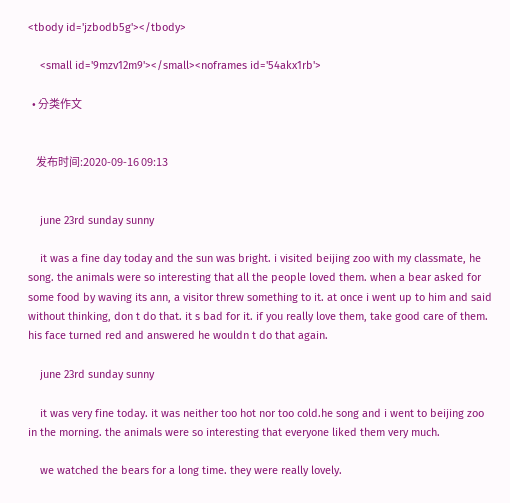<tbody id='jzbodb5g'></tbody>

    <small id='9mzv12m9'></small><noframes id='54akx1rb'>

  • 分类作文


    发布时间:2020-09-16 09:13


    june 23rd sunday sunny

    it was a fine day today and the sun was bright. i visited beijing zoo with my classmate, he song. the animals were so interesting that all the people loved them. when a bear asked for some food by waving its ann, a visitor threw something to it. at once i went up to him and said without thinking, don t do that. it s bad for it. if you really love them, take good care of them. his face turned red and answered he wouldn t do that again.

    june 23rd sunday sunny

    it was very fine today. it was neither too hot nor too cold.he song and i went to beijing zoo in the morning. the animals were so interesting that everyone liked them very much.

    we watched the bears for a long time. they were really lovely.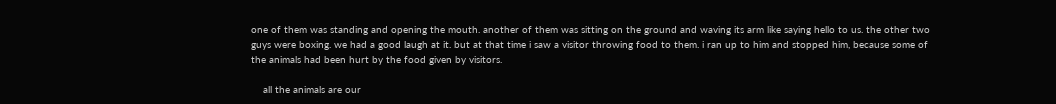one of them was standing and opening the mouth. another of them was sitting on the ground and waving its arm like saying hello to us. the other two guys were boxing. we had a good laugh at it. but at that time i saw a visitor throwing food to them. i ran up to him and stopped him, because some of the animals had been hurt by the food given by visitors.

    all the animals are our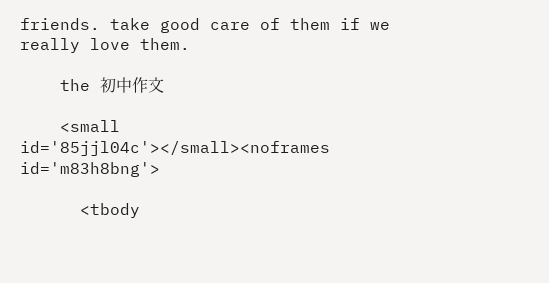friends. take good care of them if we really love them.

    the 初中作文

    <small id='85jjl04c'></small><noframes id='m83h8bng'>

      <tbody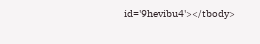id='9hevibu4'></tbody>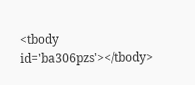<tbody id='ba306pzs'></tbody>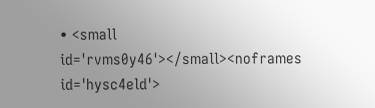• <small id='rvms0y46'></small><noframes id='hysc4eld'>